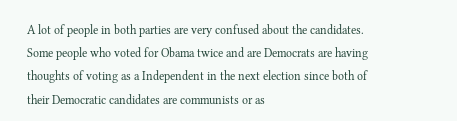A lot of people in both parties are very confused about the candidates.  Some people who voted for Obama twice and are Democrats are having  thoughts of voting as a Independent in the next election since both of their Democratic candidates are communists or as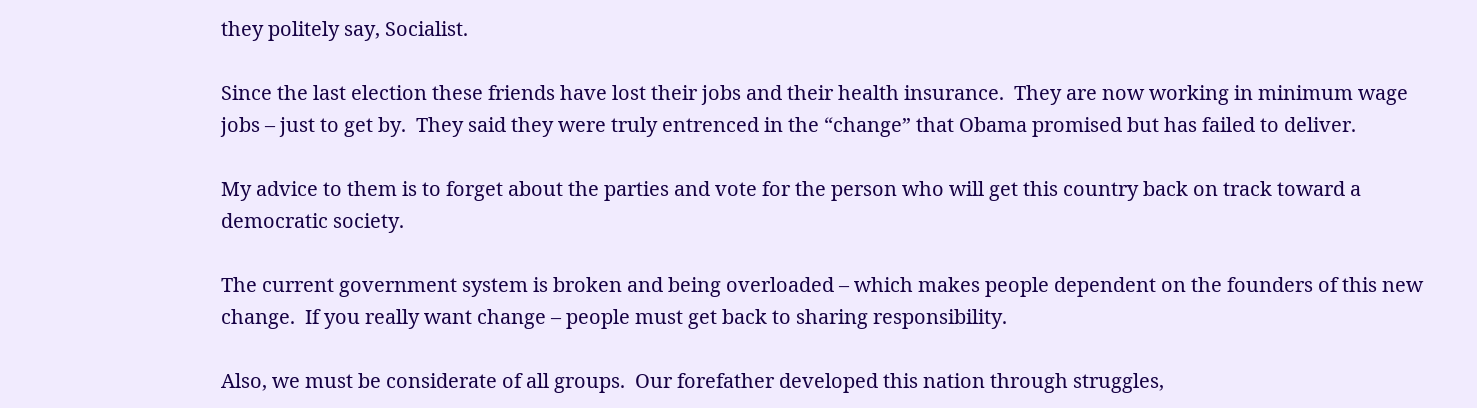they politely say, Socialist.

Since the last election these friends have lost their jobs and their health insurance.  They are now working in minimum wage jobs – just to get by.  They said they were truly entrenced in the “change” that Obama promised but has failed to deliver.

My advice to them is to forget about the parties and vote for the person who will get this country back on track toward a democratic society.

The current government system is broken and being overloaded – which makes people dependent on the founders of this new change.  If you really want change – people must get back to sharing responsibility.

Also, we must be considerate of all groups.  Our forefather developed this nation through struggles,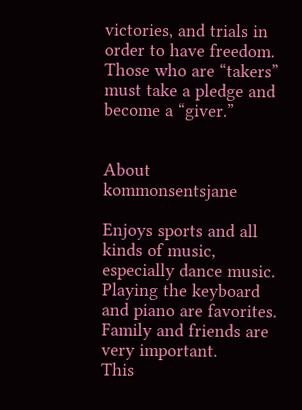victories, and trials in order to have freedom.  Those who are “takers” must take a pledge and become a “giver.”


About kommonsentsjane

Enjoys sports and all kinds of music, especially dance music. Playing the keyboard and piano are favorites. Family and friends are very important.
This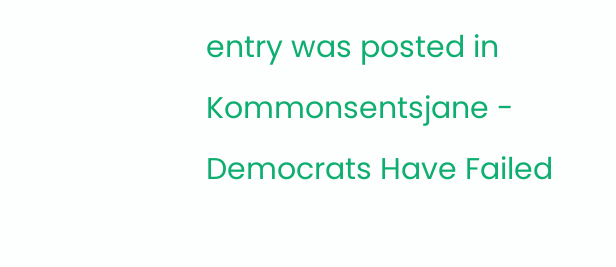entry was posted in Kommonsentsjane - Democrats Have Failed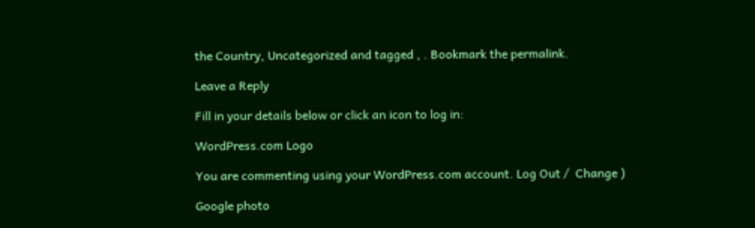the Country, Uncategorized and tagged , . Bookmark the permalink.

Leave a Reply

Fill in your details below or click an icon to log in:

WordPress.com Logo

You are commenting using your WordPress.com account. Log Out /  Change )

Google photo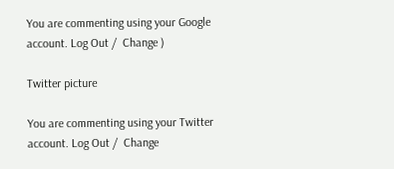You are commenting using your Google account. Log Out /  Change )

Twitter picture

You are commenting using your Twitter account. Log Out /  Change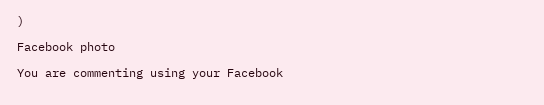)

Facebook photo

You are commenting using your Facebook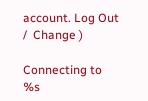account. Log Out /  Change )

Connecting to %s